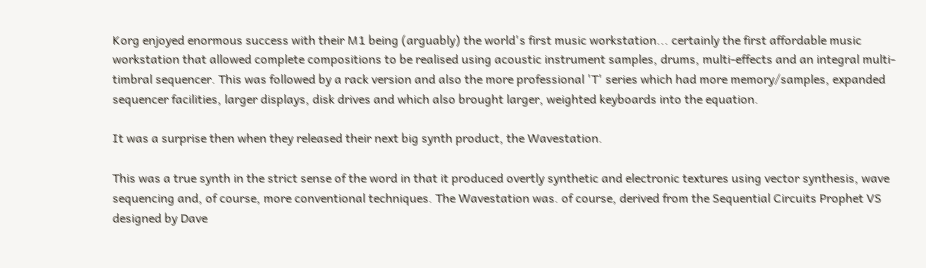Korg enjoyed enormous success with their M1 being (arguably) the world's first music workstation... certainly the first affordable music workstation that allowed complete compositions to be realised using acoustic instrument samples, drums, multi-effects and an integral multi-timbral sequencer. This was followed by a rack version and also the more professional 'T' series which had more memory/samples, expanded sequencer facilities, larger displays, disk drives and which also brought larger, weighted keyboards into the equation.

It was a surprise then when they released their next big synth product, the Wavestation.

This was a true synth in the strict sense of the word in that it produced overtly synthetic and electronic textures using vector synthesis, wave sequencing and, of course, more conventional techniques. The Wavestation was. of course, derived from the Sequential Circuits Prophet VS designed by Dave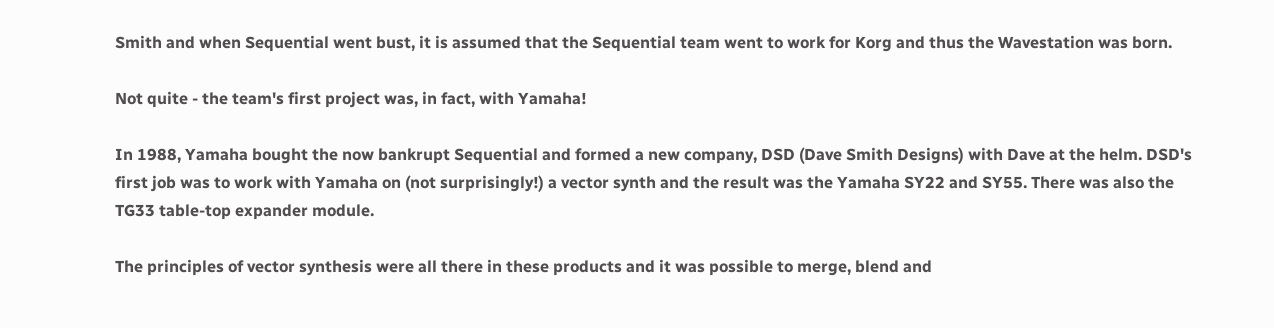Smith and when Sequential went bust, it is assumed that the Sequential team went to work for Korg and thus the Wavestation was born.

Not quite - the team's first project was, in fact, with Yamaha!

In 1988, Yamaha bought the now bankrupt Sequential and formed a new company, DSD (Dave Smith Designs) with Dave at the helm. DSD's first job was to work with Yamaha on (not surprisingly!) a vector synth and the result was the Yamaha SY22 and SY55. There was also the TG33 table-top expander module.

The principles of vector synthesis were all there in these products and it was possible to merge, blend and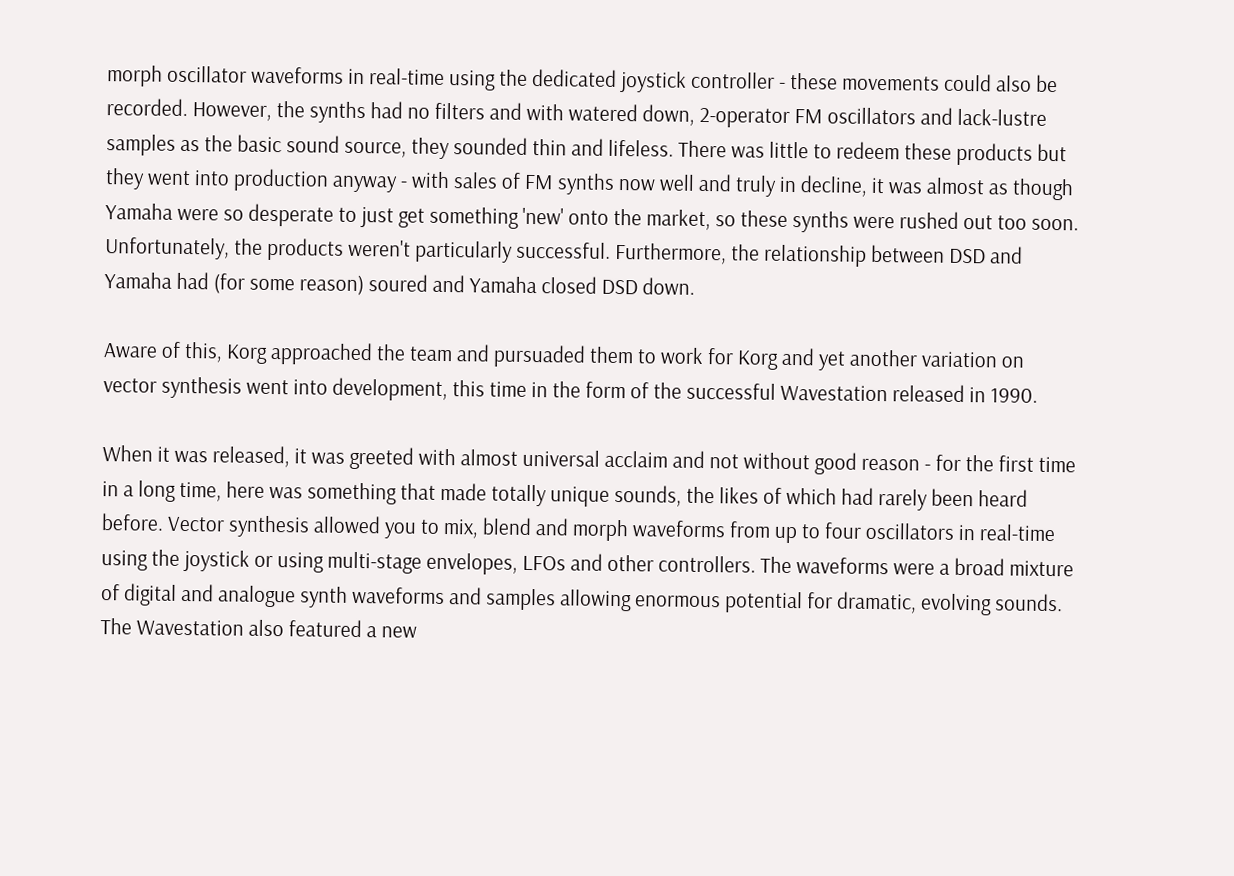morph oscillator waveforms in real-time using the dedicated joystick controller - these movements could also be recorded. However, the synths had no filters and with watered down, 2-operator FM oscillators and lack-lustre samples as the basic sound source, they sounded thin and lifeless. There was little to redeem these products but they went into production anyway - with sales of FM synths now well and truly in decline, it was almost as though Yamaha were so desperate to just get something 'new' onto the market, so these synths were rushed out too soon. Unfortunately, the products weren't particularly successful. Furthermore, the relationship between DSD and Yamaha had (for some reason) soured and Yamaha closed DSD down.

Aware of this, Korg approached the team and pursuaded them to work for Korg and yet another variation on vector synthesis went into development, this time in the form of the successful Wavestation released in 1990.

When it was released, it was greeted with almost universal acclaim and not without good reason - for the first time in a long time, here was something that made totally unique sounds, the likes of which had rarely been heard before. Vector synthesis allowed you to mix, blend and morph waveforms from up to four oscillators in real-time using the joystick or using multi-stage envelopes, LFOs and other controllers. The waveforms were a broad mixture of digital and analogue synth waveforms and samples allowing enormous potential for dramatic, evolving sounds. The Wavestation also featured a new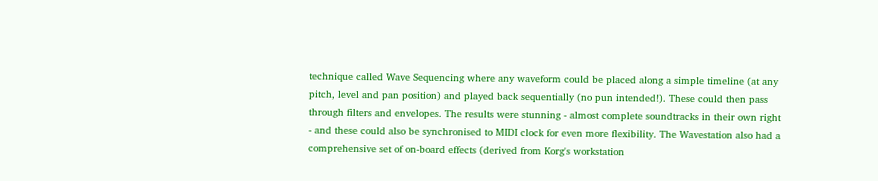technique called Wave Sequencing where any waveform could be placed along a simple timeline (at any pitch, level and pan position) and played back sequentially (no pun intended!). These could then pass through filters and envelopes. The results were stunning - almost complete soundtracks in their own right - and these could also be synchronised to MIDI clock for even more flexibility. The Wavestation also had a comprehensive set of on-board effects (derived from Korg's workstation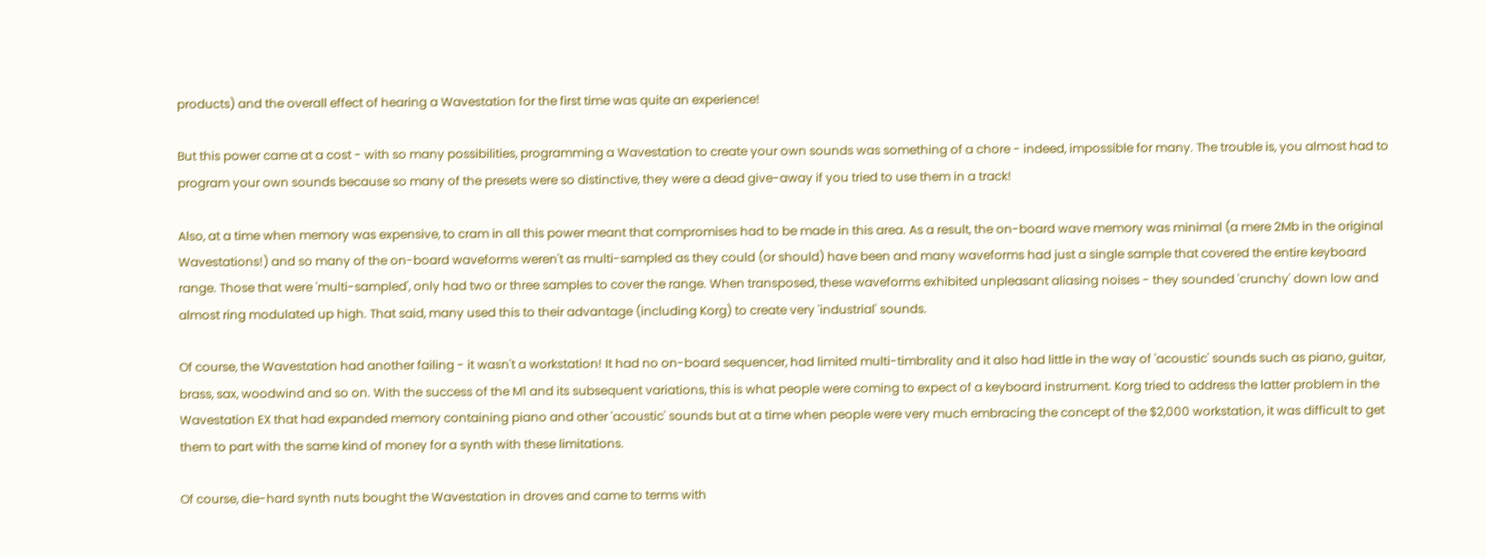products) and the overall effect of hearing a Wavestation for the first time was quite an experience!

But this power came at a cost - with so many possibilities, programming a Wavestation to create your own sounds was something of a chore - indeed, impossible for many. The trouble is, you almost had to program your own sounds because so many of the presets were so distinctive, they were a dead give-away if you tried to use them in a track!

Also, at a time when memory was expensive, to cram in all this power meant that compromises had to be made in this area. As a result, the on-board wave memory was minimal (a mere 2Mb in the original Wavestations!) and so many of the on-board waveforms weren't as multi-sampled as they could (or should) have been and many waveforms had just a single sample that covered the entire keyboard range. Those that were 'multi-sampled', only had two or three samples to cover the range. When transposed, these waveforms exhibited unpleasant aliasing noises - they sounded 'crunchy' down low and almost ring modulated up high. That said, many used this to their advantage (including Korg) to create very 'industrial' sounds.

Of course, the Wavestation had another failing - it wasn't a workstation! It had no on-board sequencer, had limited multi-timbrality and it also had little in the way of 'acoustic' sounds such as piano, guitar, brass, sax, woodwind and so on. With the success of the M1 and its subsequent variations, this is what people were coming to expect of a keyboard instrument. Korg tried to address the latter problem in the Wavestation EX that had expanded memory containing piano and other 'acoustic' sounds but at a time when people were very much embracing the concept of the $2,000 workstation, it was difficult to get them to part with the same kind of money for a synth with these limitations.

Of course, die-hard synth nuts bought the Wavestation in droves and came to terms with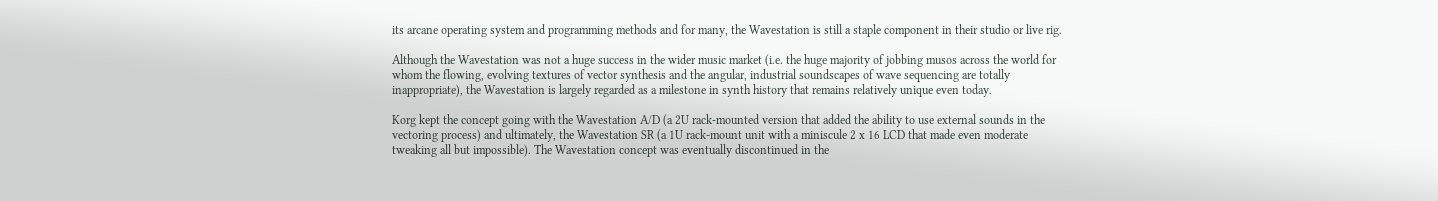its arcane operating system and programming methods and for many, the Wavestation is still a staple component in their studio or live rig.

Although the Wavestation was not a huge success in the wider music market (i.e. the huge majority of jobbing musos across the world for whom the flowing, evolving textures of vector synthesis and the angular, industrial soundscapes of wave sequencing are totally inappropriate), the Wavestation is largely regarded as a milestone in synth history that remains relatively unique even today.

Korg kept the concept going with the Wavestation A/D (a 2U rack-mounted version that added the ability to use external sounds in the vectoring process) and ultimately, the Wavestation SR (a 1U rack-mount unit with a miniscule 2 x 16 LCD that made even moderate tweaking all but impossible). The Wavestation concept was eventually discontinued in the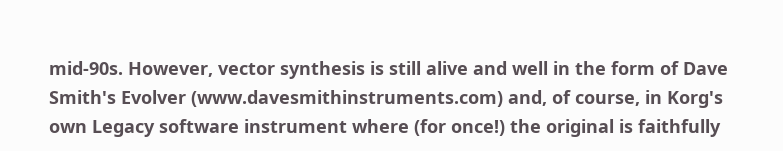mid-90s. However, vector synthesis is still alive and well in the form of Dave Smith's Evolver (www.davesmithinstruments.com) and, of course, in Korg's own Legacy software instrument where (for once!) the original is faithfully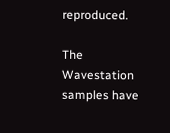reproduced.

The Wavestation samples have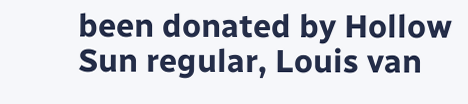been donated by Hollow Sun regular, Louis van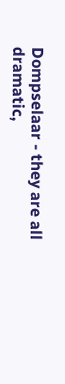Dompselaar - they are all dramatic,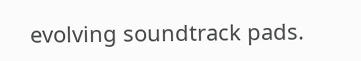evolving soundtrack pads.